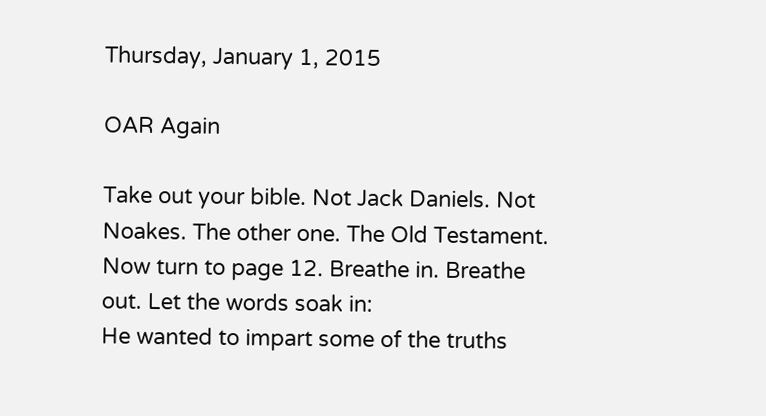Thursday, January 1, 2015

OAR Again

Take out your bible. Not Jack Daniels. Not Noakes. The other one. The Old Testament. Now turn to page 12. Breathe in. Breathe out. Let the words soak in:
He wanted to impart some of the truths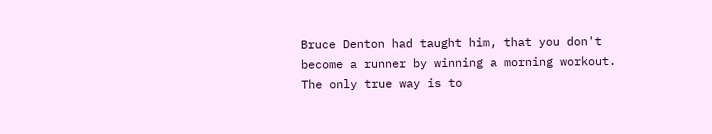Bruce Denton had taught him, that you don't become a runner by winning a morning workout. The only true way is to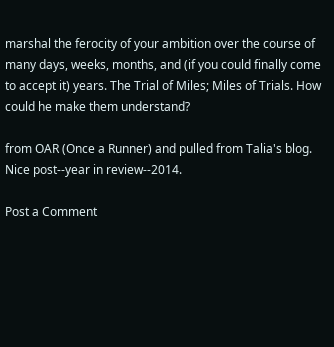marshal the ferocity of your ambition over the course of many days, weeks, months, and (if you could finally come to accept it) years. The Trial of Miles; Miles of Trials. How could he make them understand?

from OAR (Once a Runner) and pulled from Talia's blog. Nice post--year in review--2014.

Post a Comment